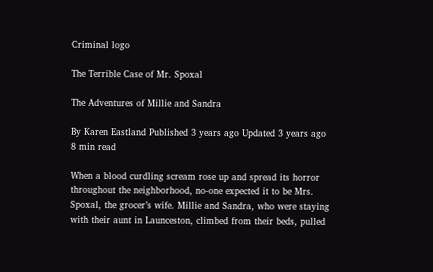Criminal logo

The Terrible Case of Mr. Spoxal

The Adventures of Millie and Sandra

By Karen Eastland Published 3 years ago Updated 3 years ago 8 min read

When a blood curdling scream rose up and spread its horror throughout the neighborhood, no-one expected it to be Mrs. Spoxal, the grocer’s wife. Millie and Sandra, who were staying with their aunt in Launceston, climbed from their beds, pulled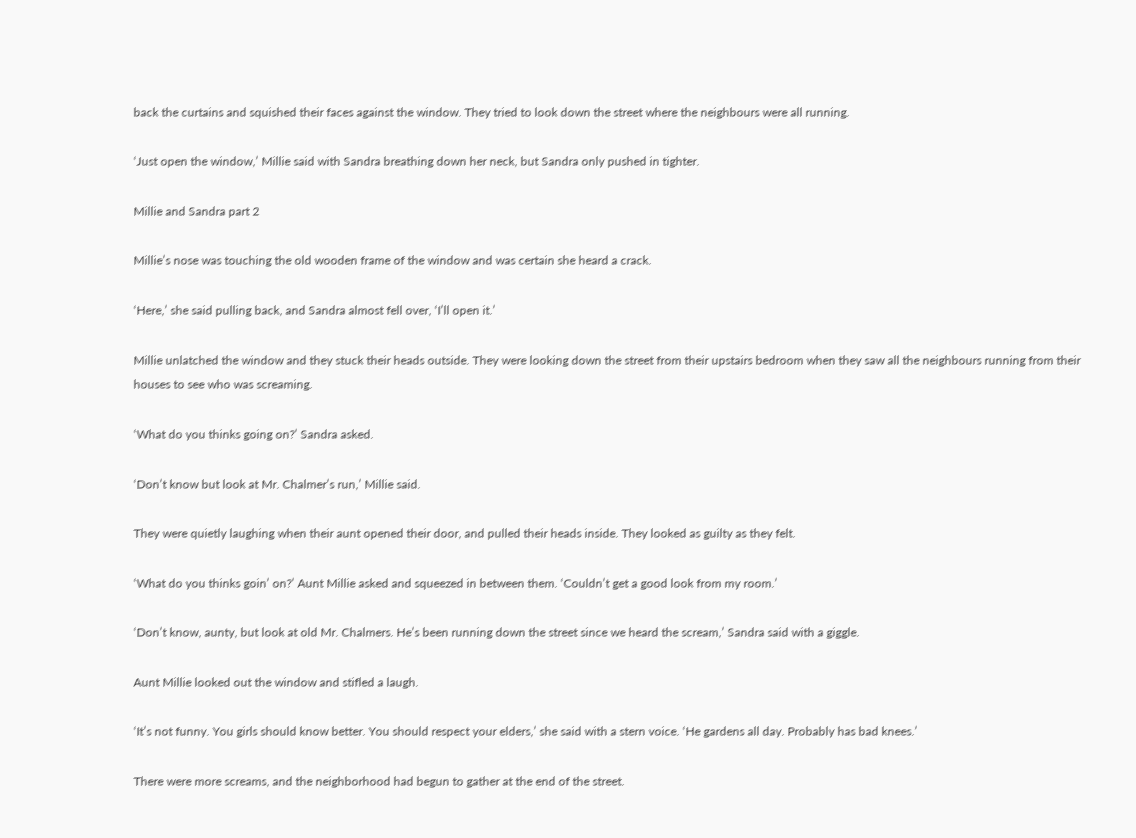back the curtains and squished their faces against the window. They tried to look down the street where the neighbours were all running.

‘Just open the window,’ Millie said with Sandra breathing down her neck, but Sandra only pushed in tighter.

Millie and Sandra part 2

Millie’s nose was touching the old wooden frame of the window and was certain she heard a crack.

‘Here,’ she said pulling back, and Sandra almost fell over, ‘I’ll open it.’

Millie unlatched the window and they stuck their heads outside. They were looking down the street from their upstairs bedroom when they saw all the neighbours running from their houses to see who was screaming.

‘What do you thinks going on?’ Sandra asked.

‘Don’t know but look at Mr. Chalmer’s run,’ Millie said.

They were quietly laughing when their aunt opened their door, and pulled their heads inside. They looked as guilty as they felt.

‘What do you thinks goin’ on?’ Aunt Millie asked and squeezed in between them. ‘Couldn’t get a good look from my room.’

‘Don’t know, aunty, but look at old Mr. Chalmers. He’s been running down the street since we heard the scream,’ Sandra said with a giggle.

Aunt Millie looked out the window and stifled a laugh.

‘It’s not funny. You girls should know better. You should respect your elders,’ she said with a stern voice. ‘He gardens all day. Probably has bad knees.’

There were more screams, and the neighborhood had begun to gather at the end of the street.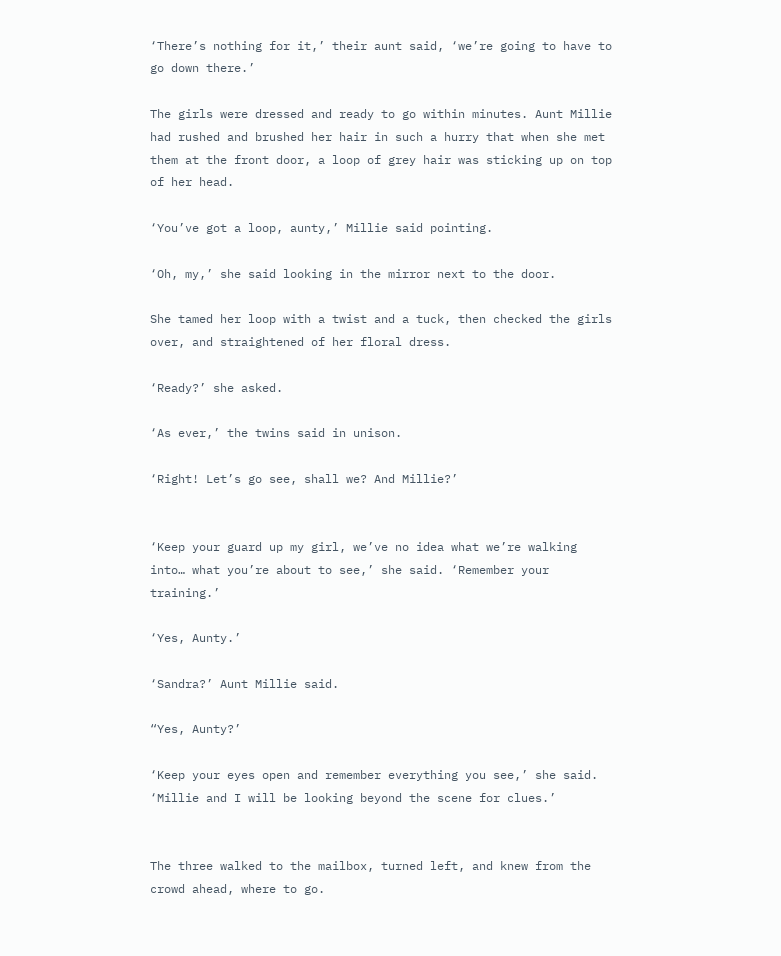‘There’s nothing for it,’ their aunt said, ‘we’re going to have to go down there.’

The girls were dressed and ready to go within minutes. Aunt Millie had rushed and brushed her hair in such a hurry that when she met them at the front door, a loop of grey hair was sticking up on top of her head.

‘You’ve got a loop, aunty,’ Millie said pointing.

‘Oh, my,’ she said looking in the mirror next to the door.

She tamed her loop with a twist and a tuck, then checked the girls over, and straightened of her floral dress.

‘Ready?’ she asked.

‘As ever,’ the twins said in unison.

‘Right! Let’s go see, shall we? And Millie?’


‘Keep your guard up my girl, we’ve no idea what we’re walking into… what you’re about to see,’ she said. ‘Remember your training.’

‘Yes, Aunty.’

‘Sandra?’ Aunt Millie said.

“Yes, Aunty?’

‘Keep your eyes open and remember everything you see,’ she said. ‘Millie and I will be looking beyond the scene for clues.’


The three walked to the mailbox, turned left, and knew from the crowd ahead, where to go.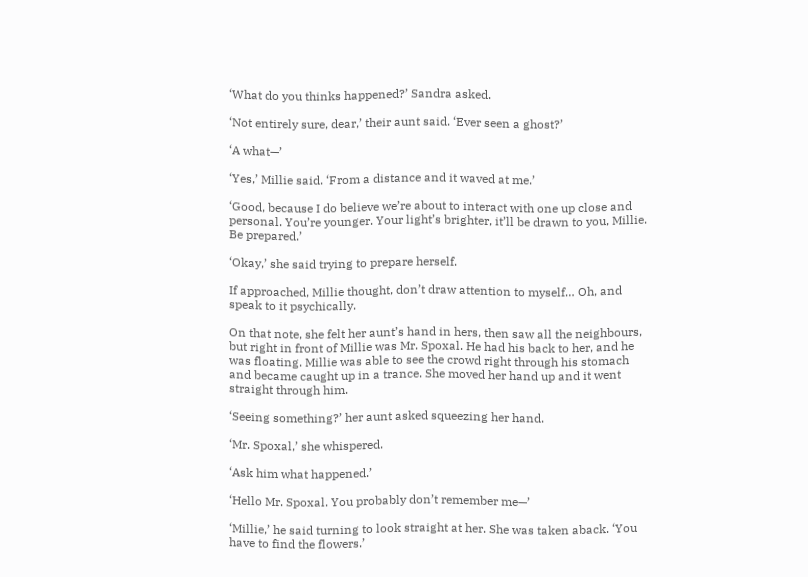‘What do you thinks happened?’ Sandra asked.

‘Not entirely sure, dear,’ their aunt said. ‘Ever seen a ghost?’

‘A what—’

‘Yes,’ Millie said. ‘From a distance and it waved at me.’

‘Good, because I do believe we’re about to interact with one up close and personal. You’re younger. Your light’s brighter, it’ll be drawn to you, Millie. Be prepared.’

‘Okay,’ she said trying to prepare herself.

If approached, Millie thought, don’t draw attention to myself… Oh, and speak to it psychically.

On that note, she felt her aunt’s hand in hers, then saw all the neighbours, but right in front of Millie was Mr. Spoxal. He had his back to her, and he was floating. Millie was able to see the crowd right through his stomach and became caught up in a trance. She moved her hand up and it went straight through him.

‘Seeing something?’ her aunt asked squeezing her hand.

‘Mr. Spoxal,’ she whispered.

‘Ask him what happened.’

‘Hello Mr. Spoxal. You probably don’t remember me—’

‘Millie,’ he said turning to look straight at her. She was taken aback. ‘You have to find the flowers.’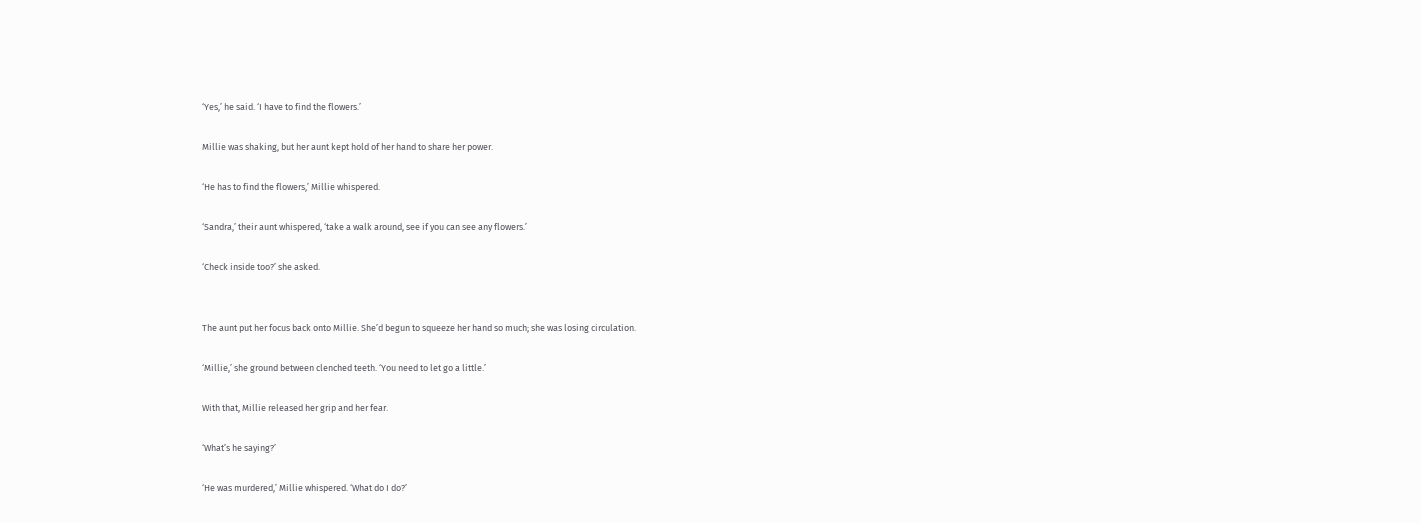‘Yes,’ he said. ‘I have to find the flowers.’

Millie was shaking, but her aunt kept hold of her hand to share her power.

‘He has to find the flowers,’ Millie whispered.

‘Sandra,’ their aunt whispered, ‘take a walk around, see if you can see any flowers.’

‘Check inside too?’ she asked.


The aunt put her focus back onto Millie. She’d begun to squeeze her hand so much; she was losing circulation.

‘Millie,’ she ground between clenched teeth. ‘You need to let go a little.’

With that, Millie released her grip and her fear.

‘What’s he saying?’

‘He was murdered,’ Millie whispered. ‘What do I do?’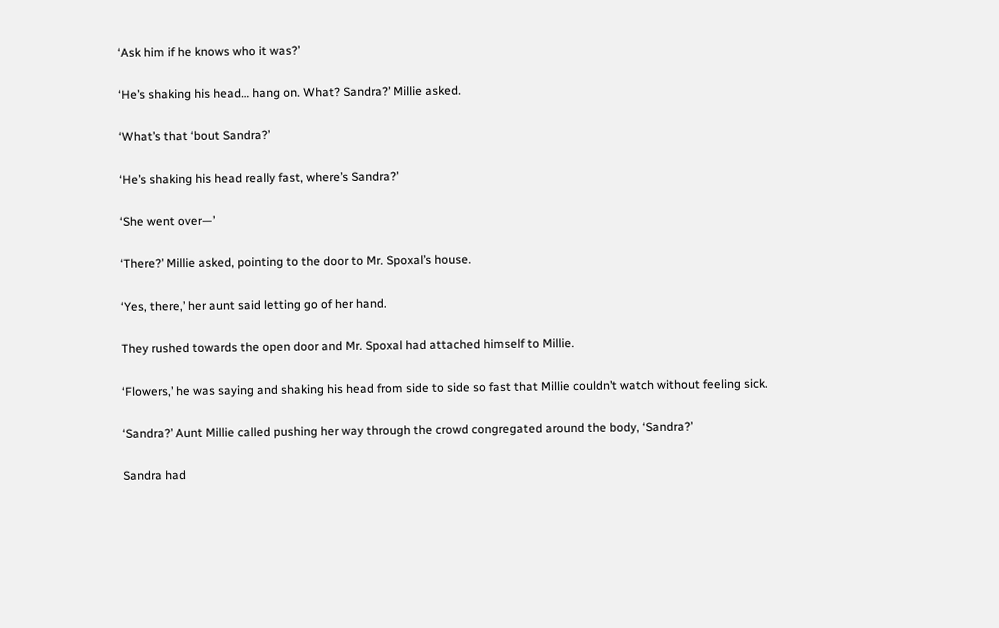‘Ask him if he knows who it was?’

‘He’s shaking his head… hang on. What? Sandra?’ Millie asked.

‘What’s that ‘bout Sandra?’

‘He’s shaking his head really fast, where’s Sandra?’

‘She went over—’

‘There?’ Millie asked, pointing to the door to Mr. Spoxal’s house.

‘Yes, there,’ her aunt said letting go of her hand.

They rushed towards the open door and Mr. Spoxal had attached himself to Millie.

‘Flowers,’ he was saying and shaking his head from side to side so fast that Millie couldn’t watch without feeling sick.

‘Sandra?’ Aunt Millie called pushing her way through the crowd congregated around the body, ‘Sandra?’

Sandra had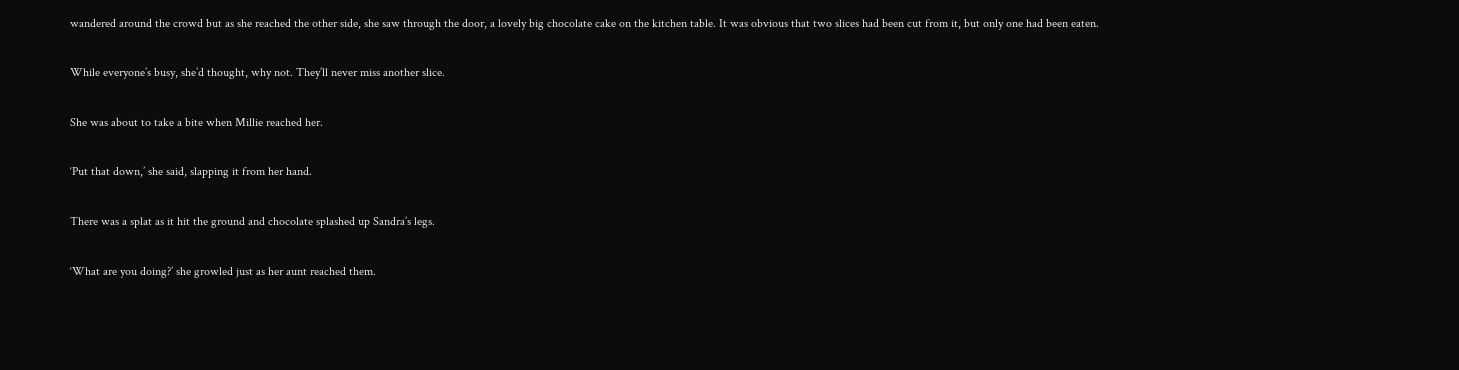wandered around the crowd but as she reached the other side, she saw through the door, a lovely big chocolate cake on the kitchen table. It was obvious that two slices had been cut from it, but only one had been eaten.

While everyone’s busy, she’d thought, why not. They’ll never miss another slice.

She was about to take a bite when Millie reached her.

‘Put that down,’ she said, slapping it from her hand.

There was a splat as it hit the ground and chocolate splashed up Sandra’s legs.

‘What are you doing?’ she growled just as her aunt reached them.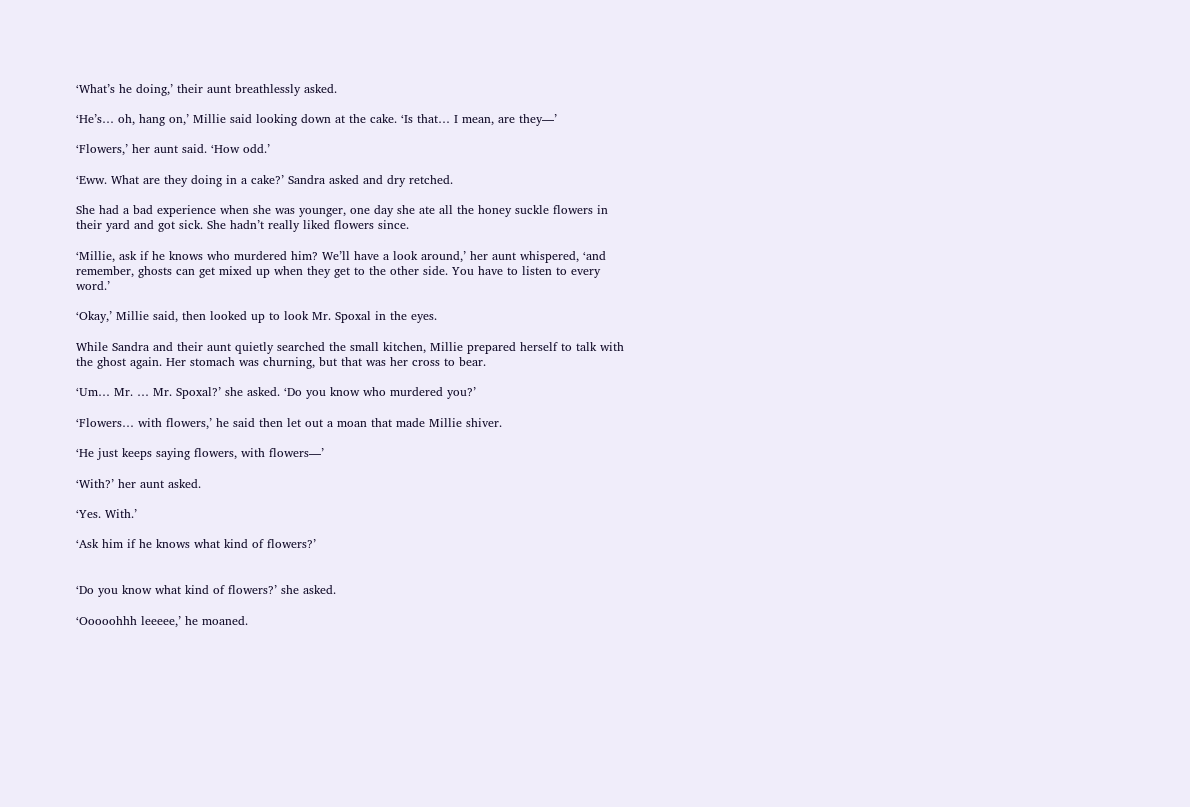‘What’s he doing,’ their aunt breathlessly asked.

‘He’s… oh, hang on,’ Millie said looking down at the cake. ‘Is that… I mean, are they—’

‘Flowers,’ her aunt said. ‘How odd.’

‘Eww. What are they doing in a cake?’ Sandra asked and dry retched.

She had a bad experience when she was younger, one day she ate all the honey suckle flowers in their yard and got sick. She hadn’t really liked flowers since.

‘Millie, ask if he knows who murdered him? We’ll have a look around,’ her aunt whispered, ‘and remember, ghosts can get mixed up when they get to the other side. You have to listen to every word.’

‘Okay,’ Millie said, then looked up to look Mr. Spoxal in the eyes.

While Sandra and their aunt quietly searched the small kitchen, Millie prepared herself to talk with the ghost again. Her stomach was churning, but that was her cross to bear.

‘Um… Mr. … Mr. Spoxal?’ she asked. ‘Do you know who murdered you?’

‘Flowers… with flowers,’ he said then let out a moan that made Millie shiver.

‘He just keeps saying flowers, with flowers—’

‘With?’ her aunt asked.

‘Yes. With.’

‘Ask him if he knows what kind of flowers?’


‘Do you know what kind of flowers?’ she asked.

‘Ooooohhh leeeee,’ he moaned.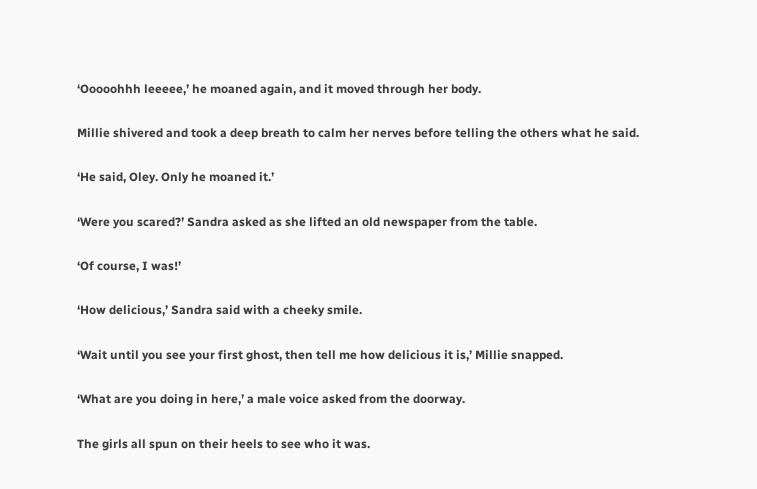‘Ooooohhh leeeee,’ he moaned again, and it moved through her body.

Millie shivered and took a deep breath to calm her nerves before telling the others what he said.

‘He said, Oley. Only he moaned it.’

‘Were you scared?’ Sandra asked as she lifted an old newspaper from the table.

‘Of course, I was!’

‘How delicious,’ Sandra said with a cheeky smile.

‘Wait until you see your first ghost, then tell me how delicious it is,’ Millie snapped.

‘What are you doing in here,’ a male voice asked from the doorway.

The girls all spun on their heels to see who it was.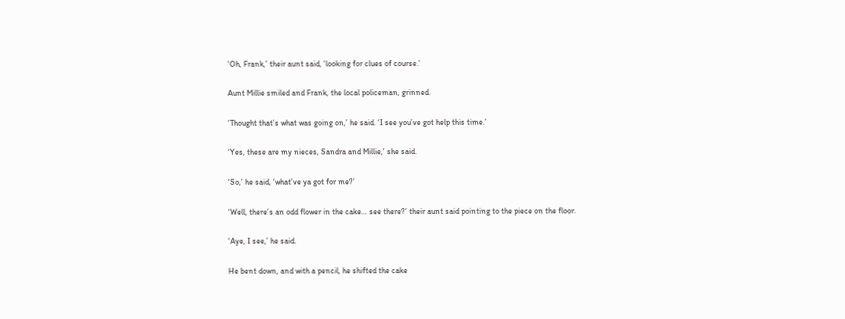‘Oh, Frank,’ their aunt said, ‘looking for clues of course.’

Aunt Millie smiled and Frank, the local policeman, grinned.

‘Thought that’s what was going on,’ he said. ‘I see you’ve got help this time.’

‘Yes, these are my nieces, Sandra and Millie,’ she said.

‘So,’ he said, ‘what’ve ya got for me?’

‘Well, there’s an odd flower in the cake… see there?’ their aunt said pointing to the piece on the floor.

‘Aye, I see,’ he said.

He bent down, and with a pencil, he shifted the cake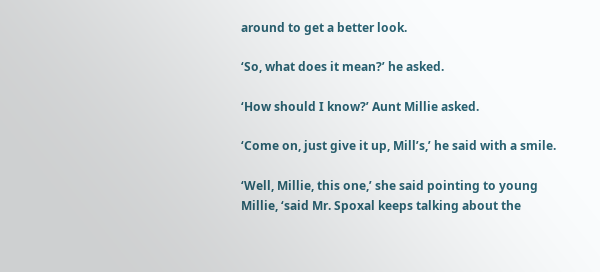around to get a better look.

‘So, what does it mean?’ he asked.

‘How should I know?’ Aunt Millie asked.

‘Come on, just give it up, Mill’s,’ he said with a smile.

‘Well, Millie, this one,’ she said pointing to young Millie, ‘said Mr. Spoxal keeps talking about the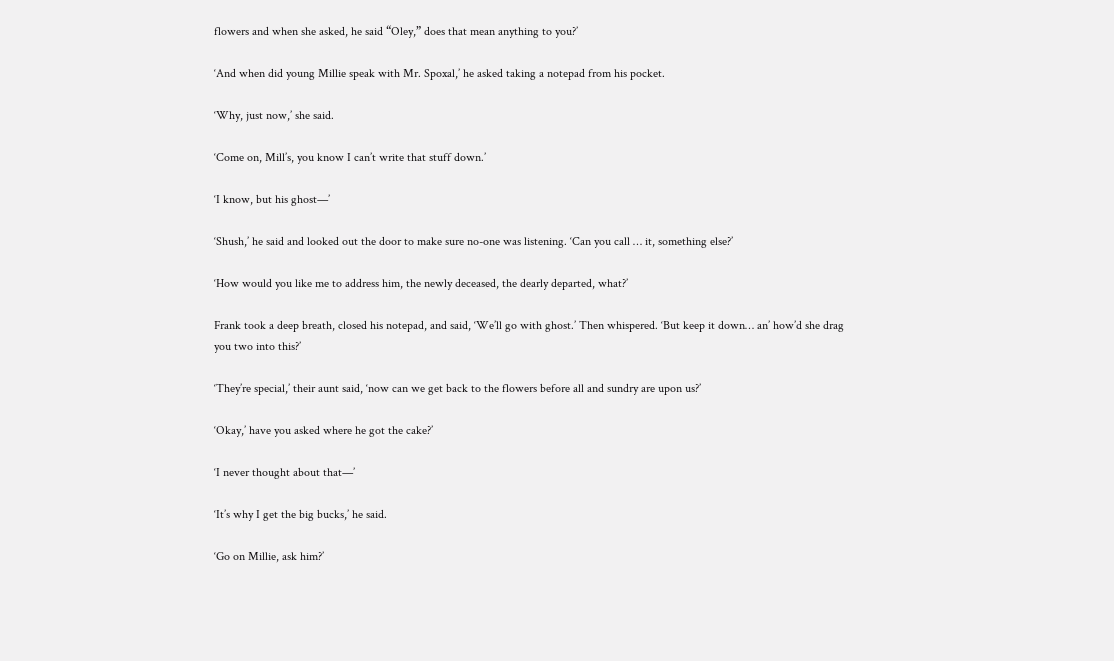flowers and when she asked, he said “Oley,” does that mean anything to you?’

‘And when did young Millie speak with Mr. Spoxal,’ he asked taking a notepad from his pocket.

‘Why, just now,’ she said.

‘Come on, Mill’s, you know I can’t write that stuff down.’

‘I know, but his ghost—’

‘Shush,’ he said and looked out the door to make sure no-one was listening. ‘Can you call … it, something else?’

‘How would you like me to address him, the newly deceased, the dearly departed, what?’

Frank took a deep breath, closed his notepad, and said, ‘We’ll go with ghost.’ Then whispered. ‘But keep it down… an’ how’d she drag you two into this?’

‘They’re special,’ their aunt said, ‘now can we get back to the flowers before all and sundry are upon us?’

‘Okay,’ have you asked where he got the cake?’

‘I never thought about that—’

‘It’s why I get the big bucks,’ he said.

‘Go on Millie, ask him?’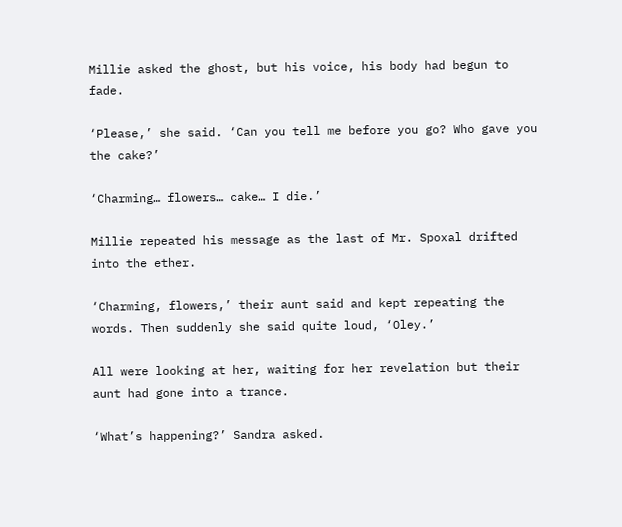Millie asked the ghost, but his voice, his body had begun to fade.

‘Please,’ she said. ‘Can you tell me before you go? Who gave you the cake?’

‘Charming… flowers… cake… I die.’

Millie repeated his message as the last of Mr. Spoxal drifted into the ether.

‘Charming, flowers,’ their aunt said and kept repeating the words. Then suddenly she said quite loud, ‘Oley.’

All were looking at her, waiting for her revelation but their aunt had gone into a trance.

‘What’s happening?’ Sandra asked.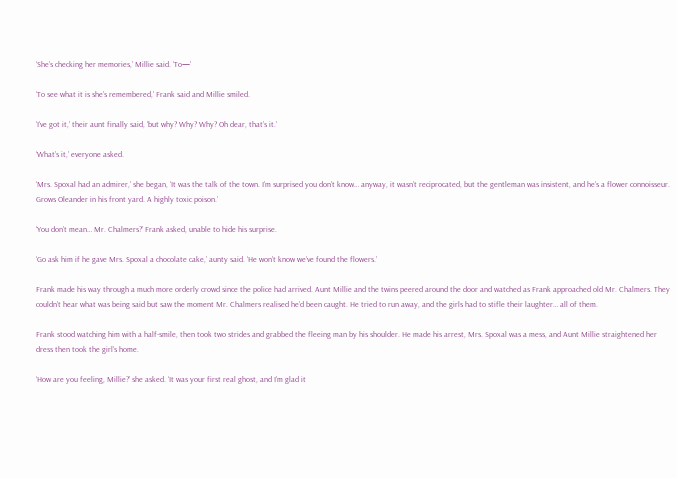‘She’s checking her memories,’ Millie said. ‘To—’

‘To see what it is she’s remembered,’ Frank said and Millie smiled.

‘I’ve got it,’ their aunt finally said, ‘but why? Why? Why? Oh dear, that’s it.’

‘What’s it,’ everyone asked.

‘Mrs. Spoxal had an admirer,’ she began, ‘It was the talk of the town. I’m surprised you don’t know… anyway, it wasn’t reciprocated, but the gentleman was insistent, and he’s a flower connoisseur. Grows Oleander in his front yard. A highly toxic poison.’

‘You don’t mean… Mr. Chalmers?’ Frank asked, unable to hide his surprise.

‘Go ask him if he gave Mrs. Spoxal a chocolate cake,’ aunty said. ‘He won’t know we’ve found the flowers.’

Frank made his way through a much more orderly crowd since the police had arrived. Aunt Millie and the twins peered around the door and watched as Frank approached old Mr. Chalmers. They couldn’t hear what was being said but saw the moment Mr. Chalmers realised he’d been caught. He tried to run away, and the girls had to stifle their laughter… all of them.

Frank stood watching him with a half-smile, then took two strides and grabbed the fleeing man by his shoulder. He made his arrest, Mrs. Spoxal was a mess, and Aunt Millie straightened her dress then took the girl’s home.

‘How are you feeling, Millie?’ she asked. ‘It was your first real ghost, and I’m glad it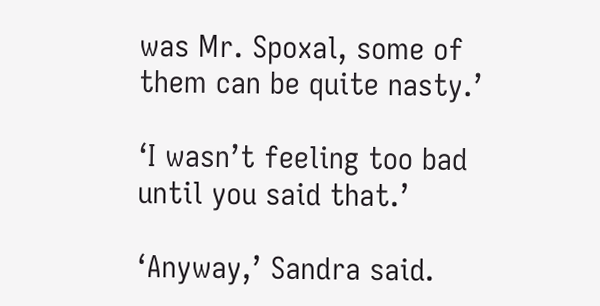was Mr. Spoxal, some of them can be quite nasty.’

‘I wasn’t feeling too bad until you said that.’

‘Anyway,’ Sandra said.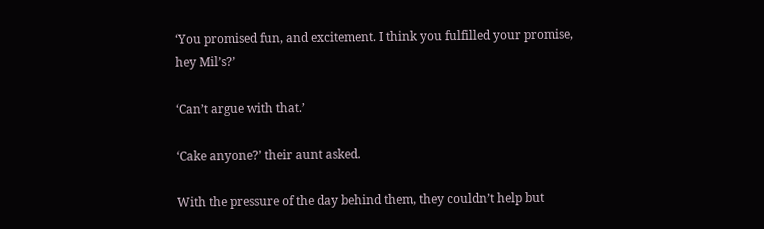‘You promised fun, and excitement. I think you fulfilled your promise, hey Mil’s?’

‘Can’t argue with that.’

‘Cake anyone?’ their aunt asked.

With the pressure of the day behind them, they couldn’t help but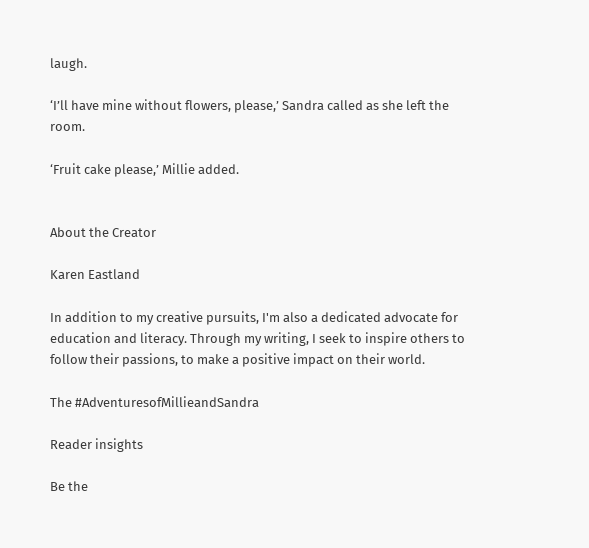laugh.

‘I’ll have mine without flowers, please,’ Sandra called as she left the room.

‘Fruit cake please,’ Millie added.


About the Creator

Karen Eastland

In addition to my creative pursuits, I'm also a dedicated advocate for education and literacy. Through my writing, I seek to inspire others to follow their passions, to make a positive impact on their world.

The #AdventuresofMillieandSandra

Reader insights

Be the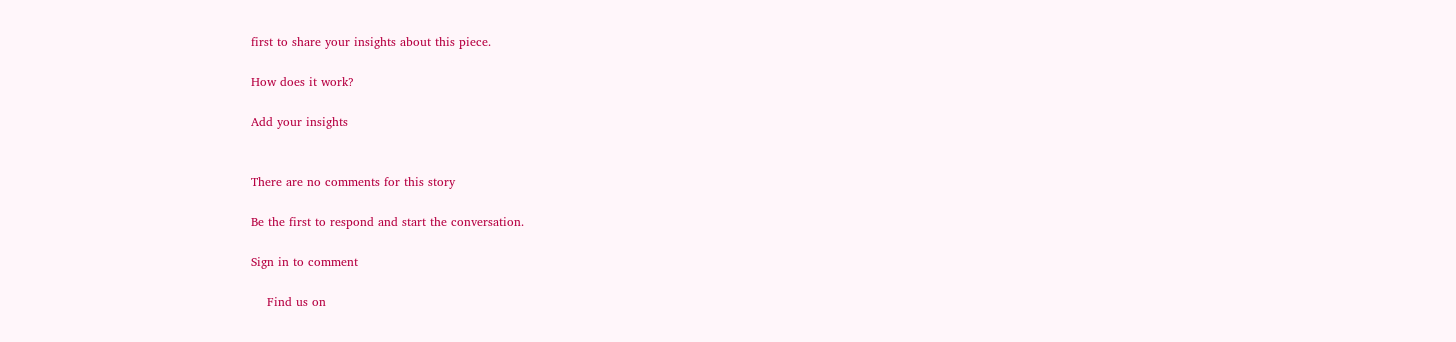first to share your insights about this piece.

How does it work?

Add your insights


There are no comments for this story

Be the first to respond and start the conversation.

Sign in to comment

    Find us on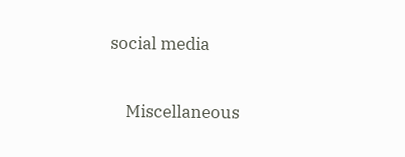social media

    Miscellaneous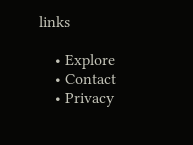links

    • Explore
    • Contact
    • Privacy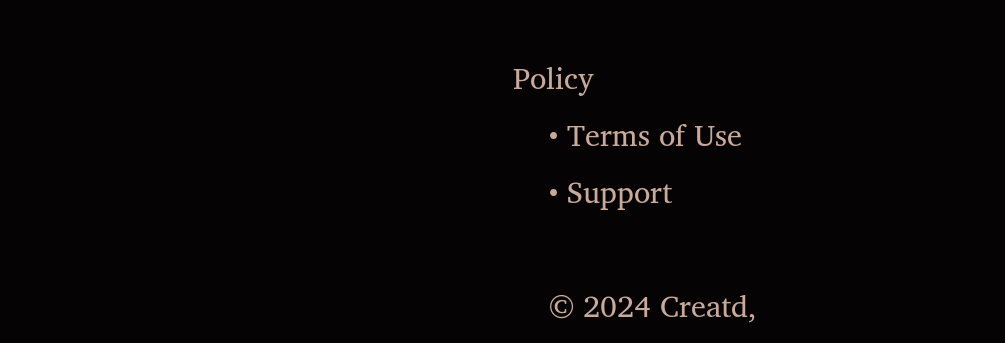Policy
    • Terms of Use
    • Support

    © 2024 Creatd,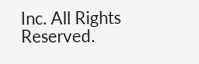Inc. All Rights Reserved.